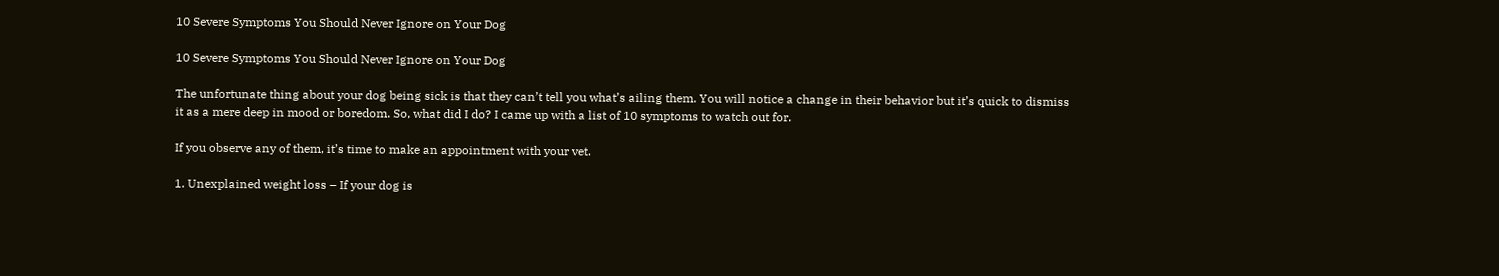10 Severe Symptoms You Should Never Ignore on Your Dog

10 Severe Symptoms You Should Never Ignore on Your Dog

The unfortunate thing about your dog being sick is that they can’t tell you what’s ailing them. You will notice a change in their behavior but it’s quick to dismiss it as a mere deep in mood or boredom. So, what did I do? I came up with a list of 10 symptoms to watch out for.

If you observe any of them, it’s time to make an appointment with your vet.

1. Unexplained weight loss – If your dog is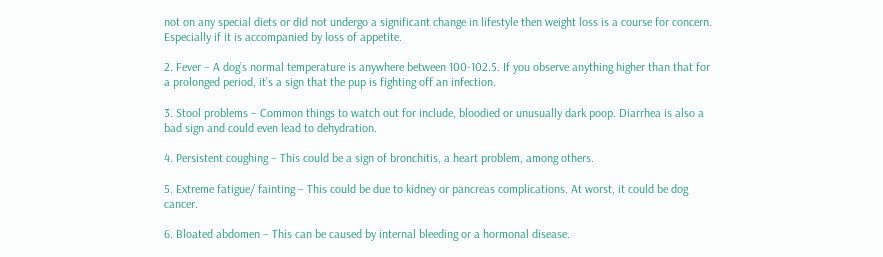not on any special diets or did not undergo a significant change in lifestyle then weight loss is a course for concern. Especially if it is accompanied by loss of appetite.

2. Fever – A dog’s normal temperature is anywhere between 100-102.5. If you observe anything higher than that for a prolonged period, it’s a sign that the pup is fighting off an infection.

3. Stool problems – Common things to watch out for include, bloodied or unusually dark poop. Diarrhea is also a bad sign and could even lead to dehydration.

4. Persistent coughing – This could be a sign of bronchitis, a heart problem, among others.

5. Extreme fatigue/ fainting – This could be due to kidney or pancreas complications. At worst, it could be dog cancer.

6. Bloated abdomen – This can be caused by internal bleeding or a hormonal disease.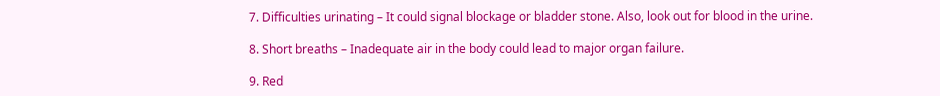7. Difficulties urinating – It could signal blockage or bladder stone. Also, look out for blood in the urine.

8. Short breaths – Inadequate air in the body could lead to major organ failure.

9. Red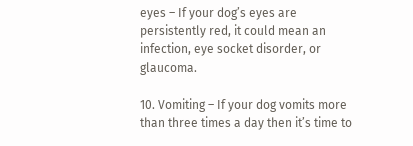eyes – If your dog’s eyes are persistently red, it could mean an infection, eye socket disorder, or glaucoma.

10. Vomiting – If your dog vomits more than three times a day then it’s time to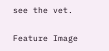see the vet.

Feature Image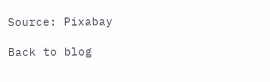Source: Pixabay

Back to blog